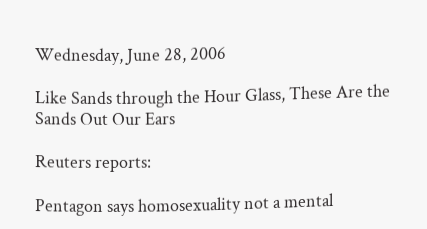Wednesday, June 28, 2006

Like Sands through the Hour Glass, These Are the Sands Out Our Ears

Reuters reports:

Pentagon says homosexuality not a mental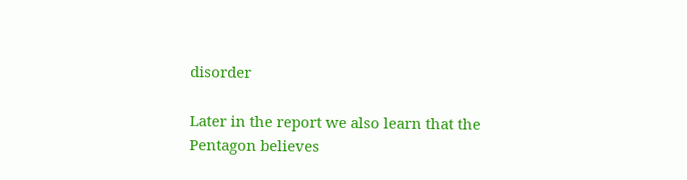disorder

Later in the report we also learn that the Pentagon believes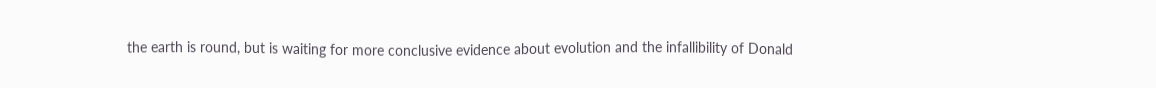the earth is round, but is waiting for more conclusive evidence about evolution and the infallibility of Donald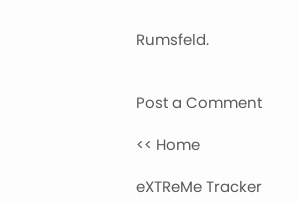Rumsfeld.


Post a Comment

<< Home

eXTReMe Tracker